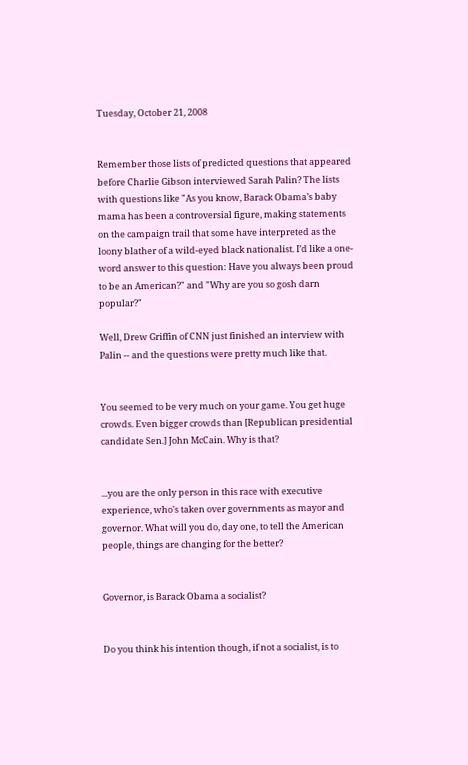Tuesday, October 21, 2008


Remember those lists of predicted questions that appeared before Charlie Gibson interviewed Sarah Palin? The lists with questions like "As you know, Barack Obama’s baby mama has been a controversial figure, making statements on the campaign trail that some have interpreted as the loony blather of a wild-eyed black nationalist. I’d like a one-word answer to this question: Have you always been proud to be an American?" and "Why are you so gosh darn popular?"

Well, Drew Griffin of CNN just finished an interview with Palin -- and the questions were pretty much like that.


You seemed to be very much on your game. You get huge crowds. Even bigger crowds than [Republican presidential candidate Sen.] John McCain. Why is that?


...you are the only person in this race with executive experience, who's taken over governments as mayor and governor. What will you do, day one, to tell the American people, things are changing for the better?


Governor, is Barack Obama a socialist?


Do you think his intention though, if not a socialist, is to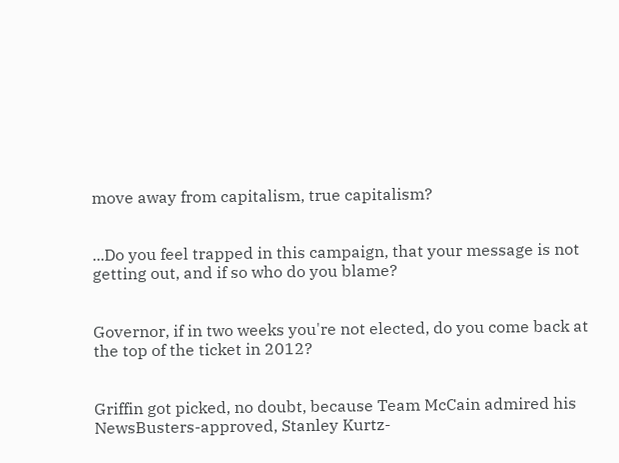move away from capitalism, true capitalism?


...Do you feel trapped in this campaign, that your message is not getting out, and if so who do you blame?


Governor, if in two weeks you're not elected, do you come back at the top of the ticket in 2012?


Griffin got picked, no doubt, because Team McCain admired his NewsBusters-approved, Stanley Kurtz-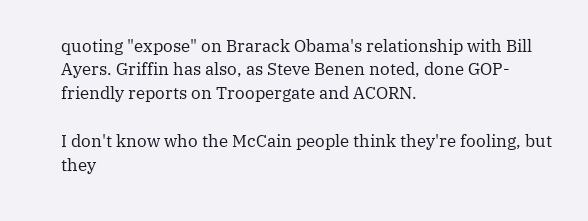quoting "expose" on Brarack Obama's relationship with Bill Ayers. Griffin has also, as Steve Benen noted, done GOP-friendly reports on Troopergate and ACORN.

I don't know who the McCain people think they're fooling, but they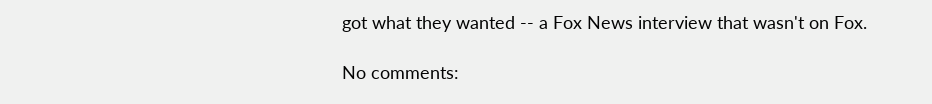got what they wanted -- a Fox News interview that wasn't on Fox.

No comments: